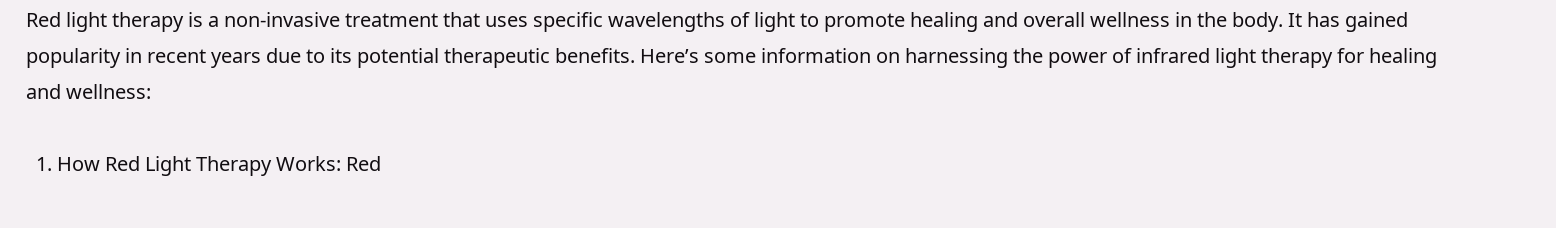Red light therapy is a non-invasive treatment that uses specific wavelengths of light to promote healing and overall wellness in the body. It has gained popularity in recent years due to its potential therapeutic benefits. Here’s some information on harnessing the power of infrared light therapy for healing and wellness:

  1. How Red Light Therapy Works: Red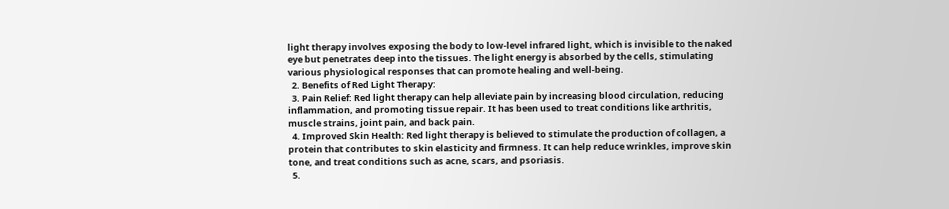light therapy involves exposing the body to low-level infrared light, which is invisible to the naked eye but penetrates deep into the tissues. The light energy is absorbed by the cells, stimulating various physiological responses that can promote healing and well-being.
  2. Benefits of Red Light Therapy:
  3. Pain Relief: Red light therapy can help alleviate pain by increasing blood circulation, reducing inflammation, and promoting tissue repair. It has been used to treat conditions like arthritis, muscle strains, joint pain, and back pain.
  4. Improved Skin Health: Red light therapy is believed to stimulate the production of collagen, a protein that contributes to skin elasticity and firmness. It can help reduce wrinkles, improve skin tone, and treat conditions such as acne, scars, and psoriasis.
  5.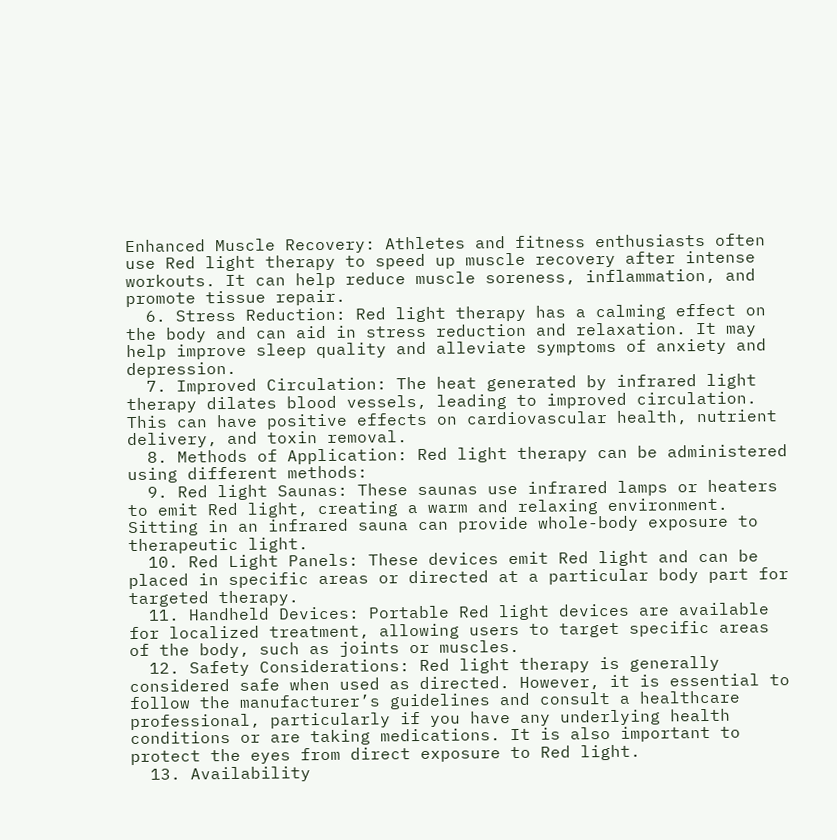Enhanced Muscle Recovery: Athletes and fitness enthusiasts often use Red light therapy to speed up muscle recovery after intense workouts. It can help reduce muscle soreness, inflammation, and promote tissue repair.
  6. Stress Reduction: Red light therapy has a calming effect on the body and can aid in stress reduction and relaxation. It may help improve sleep quality and alleviate symptoms of anxiety and depression.
  7. Improved Circulation: The heat generated by infrared light therapy dilates blood vessels, leading to improved circulation. This can have positive effects on cardiovascular health, nutrient delivery, and toxin removal.
  8. Methods of Application: Red light therapy can be administered using different methods:
  9. Red light Saunas: These saunas use infrared lamps or heaters to emit Red light, creating a warm and relaxing environment. Sitting in an infrared sauna can provide whole-body exposure to therapeutic light.
  10. Red Light Panels: These devices emit Red light and can be placed in specific areas or directed at a particular body part for targeted therapy.
  11. Handheld Devices: Portable Red light devices are available for localized treatment, allowing users to target specific areas of the body, such as joints or muscles.
  12. Safety Considerations: Red light therapy is generally considered safe when used as directed. However, it is essential to follow the manufacturer’s guidelines and consult a healthcare professional, particularly if you have any underlying health conditions or are taking medications. It is also important to protect the eyes from direct exposure to Red light.
  13. Availability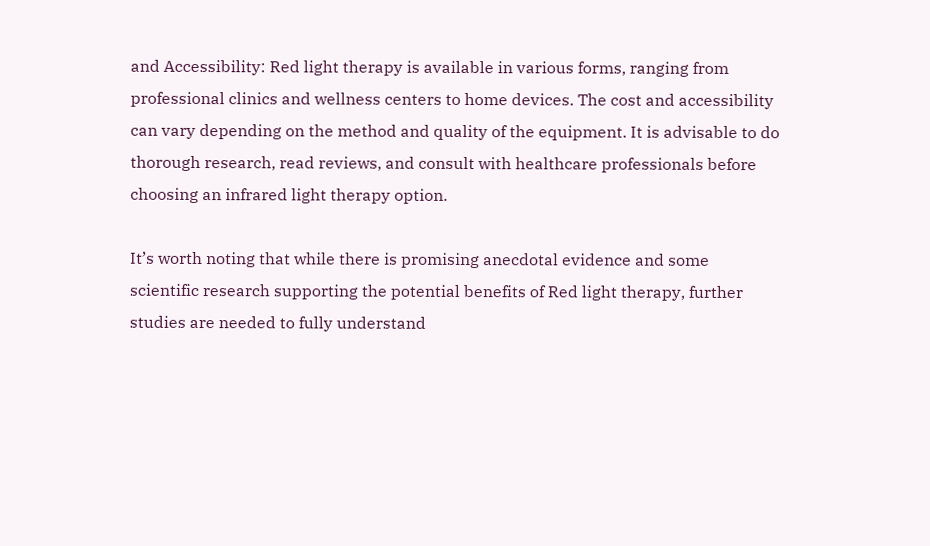and Accessibility: Red light therapy is available in various forms, ranging from professional clinics and wellness centers to home devices. The cost and accessibility can vary depending on the method and quality of the equipment. It is advisable to do thorough research, read reviews, and consult with healthcare professionals before choosing an infrared light therapy option.

It’s worth noting that while there is promising anecdotal evidence and some scientific research supporting the potential benefits of Red light therapy, further studies are needed to fully understand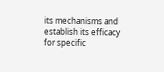its mechanisms and establish its efficacy for specific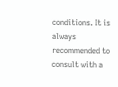conditions. It is always recommended to consult with a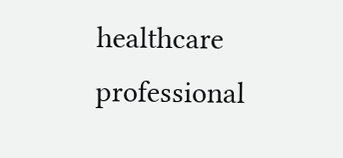healthcare professional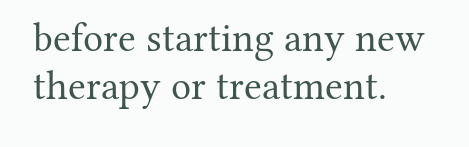before starting any new therapy or treatment.